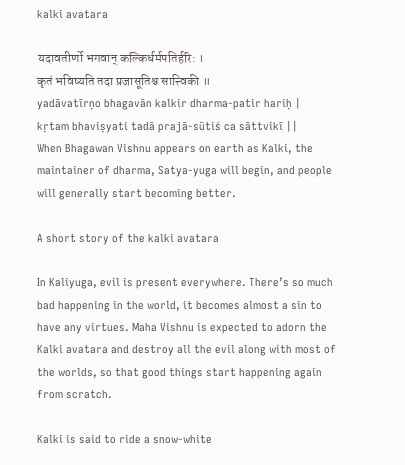kalki avatara

यदावतीर्णो भगवान् कल्किर्धर्मपतिर्हरि: ।
कृतं भविष्यति तदा प्रजासूतिश्च सात्त्विकी ॥
yadāvatīrṇo bhagavān kalkir dharma-patir hariḥ |
kṛtam bhaviṣyati tadā prajā-sūtiś ca sāttvikī ||
When Bhagawan Vishnu appears on earth as Kalki, the maintainer of dharma, Satya-yuga will begin, and people will generally start becoming better.

A short story of the kalki avatara

In Kaliyuga, evil is present everywhere. There’s so much bad happening in the world, it becomes almost a sin to have any virtues. Maha Vishnu is expected to adorn the Kalki avatara and destroy all the evil along with most of the worlds, so that good things start happening again from scratch.

Kalki is said to ride a snow-white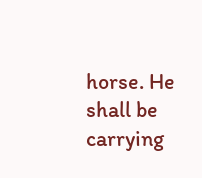horse. He shall be carrying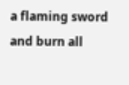a flaming sword and burn all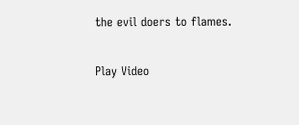the evil doers to flames.

Play Video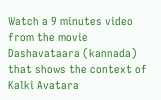Watch a 9 minutes video from the movie Dashavataara (kannada) that shows the context of Kalki Avatara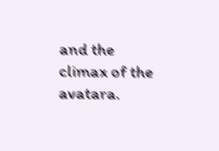and the climax of the avatara.